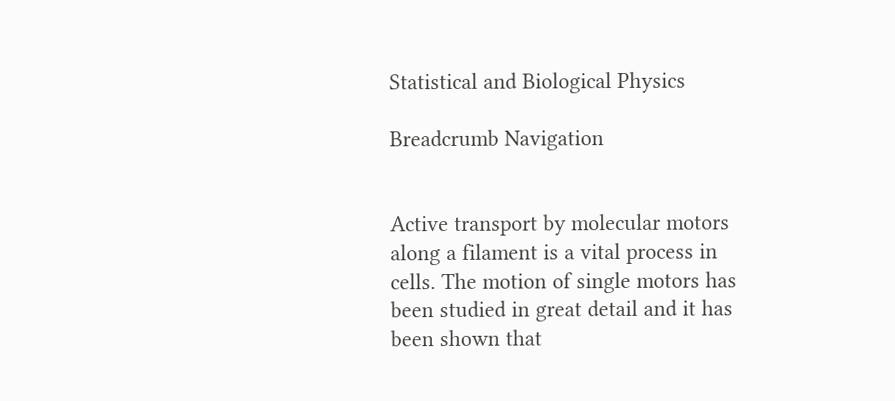Statistical and Biological Physics

Breadcrumb Navigation


Active transport by molecular motors along a filament is a vital process in cells. The motion of single motors has been studied in great detail and it has been shown that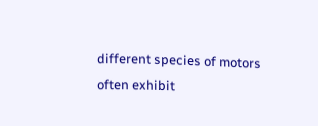different species of motors often exhibit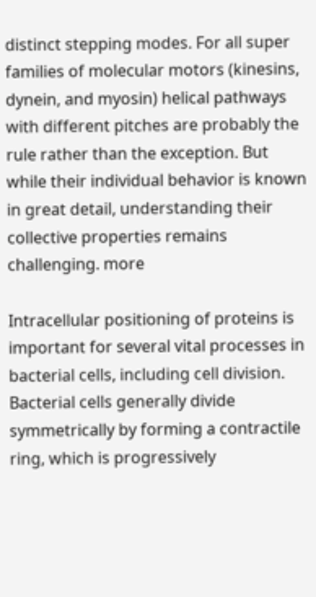distinct stepping modes. For all super families of molecular motors (kinesins, dynein, and myosin) helical pathways with different pitches are probably the rule rather than the exception. But while their individual behavior is known in great detail, understanding their collective properties remains challenging. more

Intracellular positioning of proteins is important for several vital processes in bacterial cells, including cell division. Bacterial cells generally divide symmetrically by forming a contractile ring, which is progressively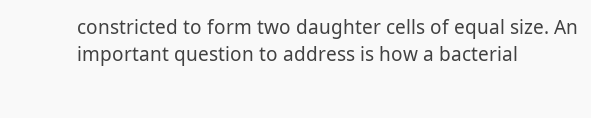constricted to form two daughter cells of equal size. An important question to address is how a bacterial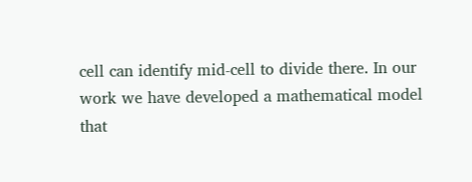cell can identify mid-cell to divide there. In our work we have developed a mathematical model that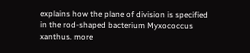explains how the plane of division is specified in the rod-shaped bacterium Myxococcus xanthus. more